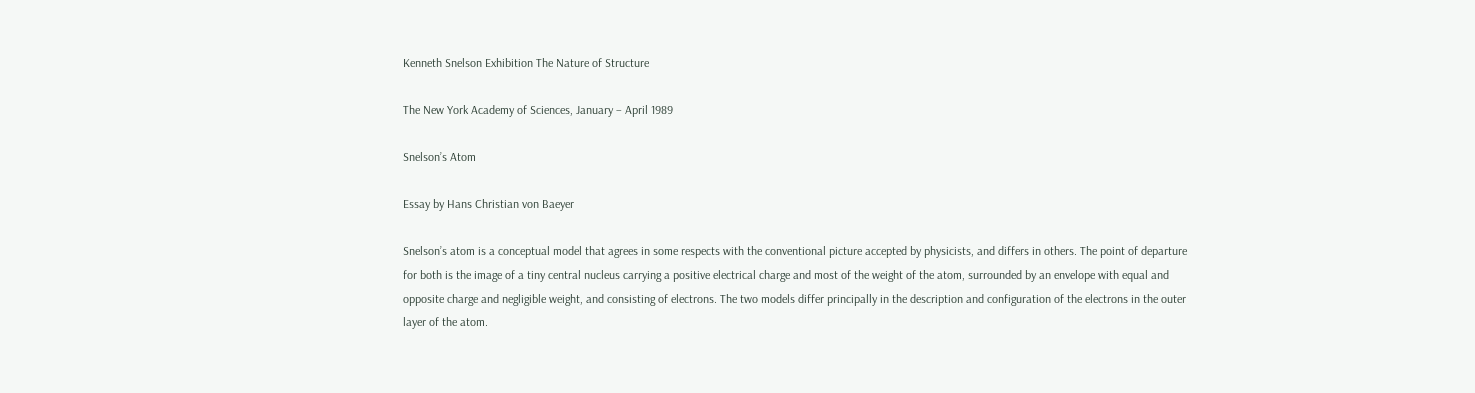Kenneth Snelson Exhibition The Nature of Structure

The New York Academy of Sciences, January – April 1989

Snelson’s Atom

Essay by Hans Christian von Baeyer

Snelson’s atom is a conceptual model that agrees in some respects with the conventional picture accepted by physicists, and differs in others. The point of departure for both is the image of a tiny central nucleus carrying a positive electrical charge and most of the weight of the atom, surrounded by an envelope with equal and opposite charge and negligible weight, and consisting of electrons. The two models differ principally in the description and configuration of the electrons in the outer layer of the atom.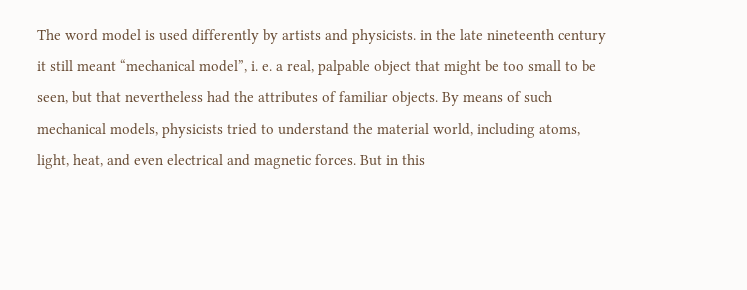The word model is used differently by artists and physicists. in the late nineteenth century it still meant “mechanical model”, i. e. a real, palpable object that might be too small to be seen, but that nevertheless had the attributes of familiar objects. By means of such mechanical models, physicists tried to understand the material world, including atoms, light, heat, and even electrical and magnetic forces. But in this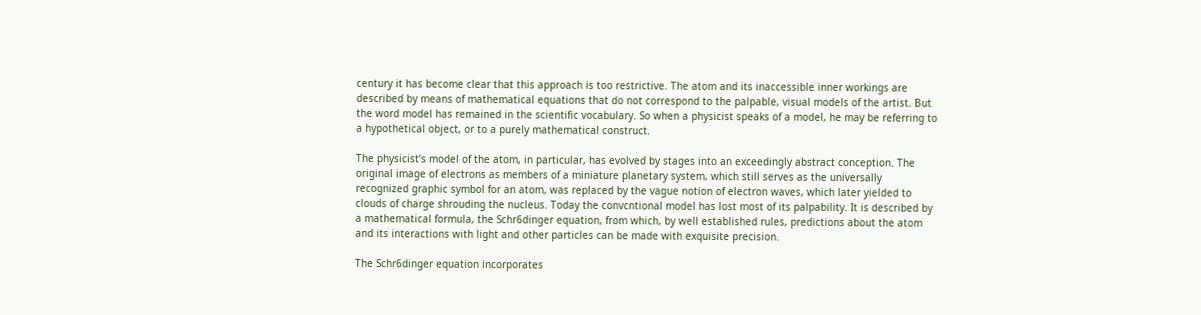century it has become clear that this approach is too restrictive. The atom and its inaccessible inner workings are described by means of mathematical equations that do not correspond to the palpable, visual models of the artist. But the word model has remained in the scientific vocabulary. So when a physicist speaks of a model, he may be referring to a hypothetical object, or to a purely mathematical construct.

The physicist’s model of the atom, in particular, has evolved by stages into an exceedingly abstract conception. The original image of electrons as members of a miniature planetary system, which still serves as the universally recognized graphic symbol for an atom, was replaced by the vague notion of electron waves, which later yielded to clouds of charge shrouding the nucleus. Today the convcntional model has lost most of its palpability. It is described by a mathematical formula, the Schr6dinger equation, from which, by well established rules, predictions about the atom and its interactions with light and other particles can be made with exquisite precision.

The Schr6dinger equation incorporates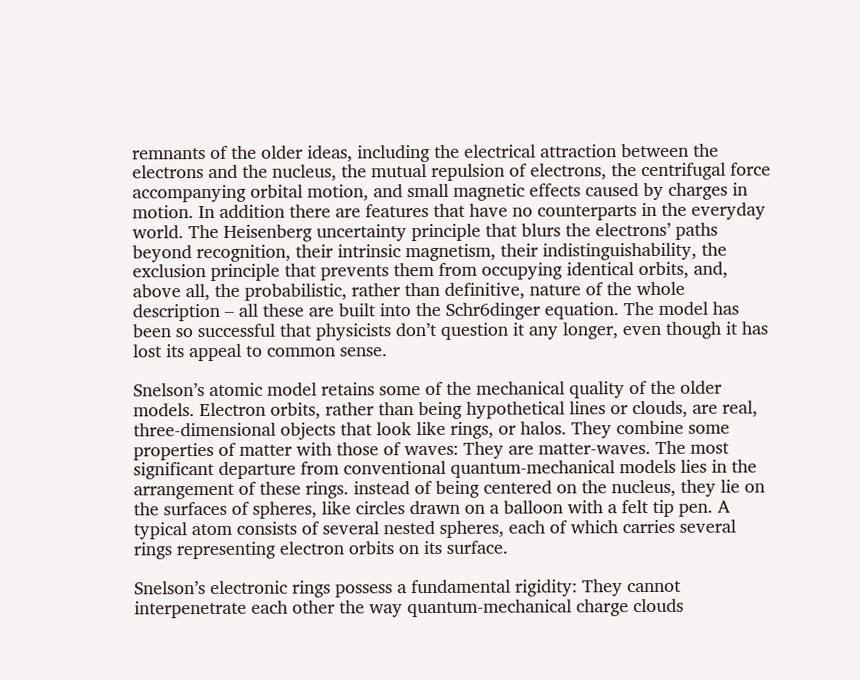remnants of the older ideas, including the electrical attraction between the electrons and the nucleus, the mutual repulsion of electrons, the centrifugal force accompanying orbital motion, and small magnetic effects caused by charges in motion. In addition there are features that have no counterparts in the everyday world. The Heisenberg uncertainty principle that blurs the electrons’ paths beyond recognition, their intrinsic magnetism, their indistinguishability, the exclusion principle that prevents them from occupying identical orbits, and, above all, the probabilistic, rather than definitive, nature of the whole description – all these are built into the Schr6dinger equation. The model has been so successful that physicists don’t question it any longer, even though it has lost its appeal to common sense.

Snelson’s atomic model retains some of the mechanical quality of the older models. Electron orbits, rather than being hypothetical lines or clouds, are real, three-dimensional objects that look like rings, or halos. They combine some properties of matter with those of waves: They are matter-waves. The most significant departure from conventional quantum-mechanical models lies in the arrangement of these rings. instead of being centered on the nucleus, they lie on the surfaces of spheres, like circles drawn on a balloon with a felt tip pen. A typical atom consists of several nested spheres, each of which carries several rings representing electron orbits on its surface.

Snelson’s electronic rings possess a fundamental rigidity: They cannot interpenetrate each other the way quantum-mechanical charge clouds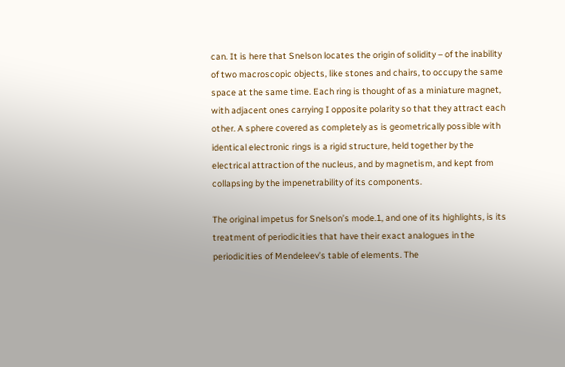can. It is here that Snelson locates the origin of solidity – of the inability of two macroscopic objects, like stones and chairs, to occupy the same space at the same time. Each ring is thought of as a miniature magnet, with adjacent ones carrying I opposite polarity so that they attract each other. A sphere covered as completely as is geometrically possible with identical electronic rings is a rigid structure, held together by the electrical attraction of the nucleus, and by magnetism, and kept from collapsing by the impenetrability of its components.

The original impetus for Snelson’s mode.1, and one of its highlights, is its treatment of periodicities that have their exact analogues in the periodicities of Mendeleev’s table of elements. The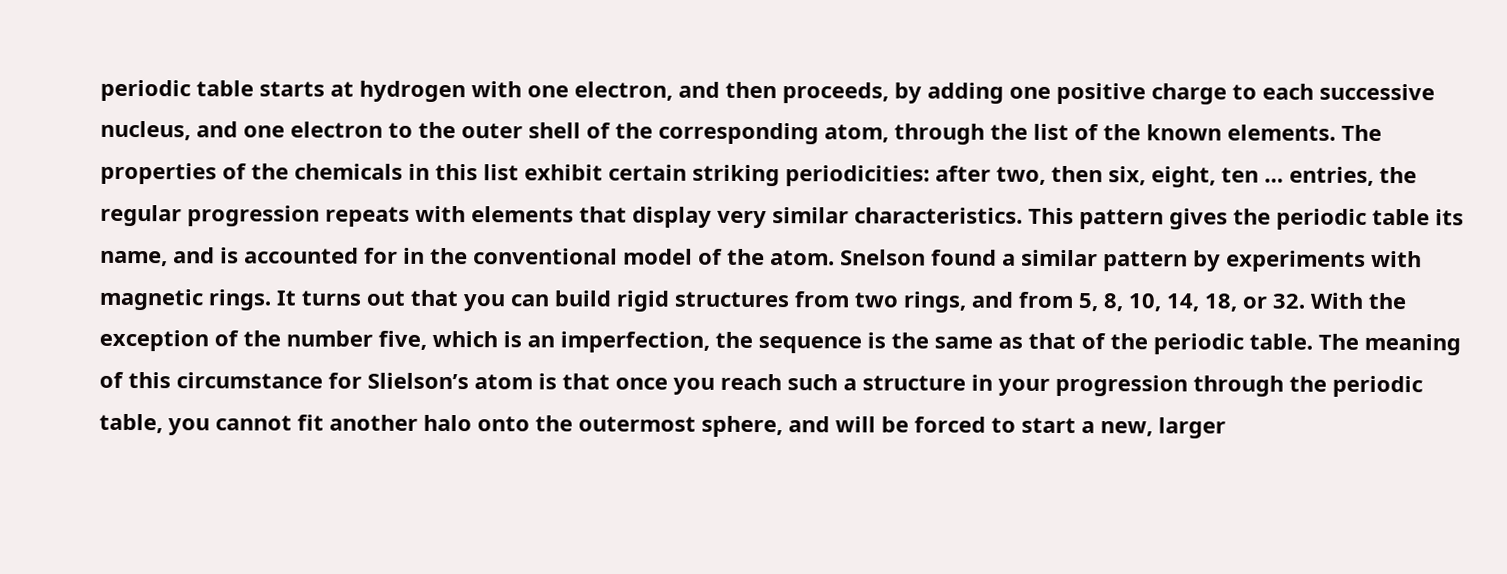periodic table starts at hydrogen with one electron, and then proceeds, by adding one positive charge to each successive nucleus, and one electron to the outer shell of the corresponding atom, through the list of the known elements. The properties of the chemicals in this list exhibit certain striking periodicities: after two, then six, eight, ten … entries, the regular progression repeats with elements that display very similar characteristics. This pattern gives the periodic table its name, and is accounted for in the conventional model of the atom. Snelson found a similar pattern by experiments with magnetic rings. It turns out that you can build rigid structures from two rings, and from 5, 8, 10, 14, 18, or 32. With the exception of the number five, which is an imperfection, the sequence is the same as that of the periodic table. The meaning of this circumstance for Slielson’s atom is that once you reach such a structure in your progression through the periodic table, you cannot fit another halo onto the outermost sphere, and will be forced to start a new, larger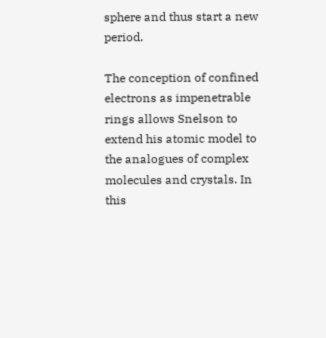sphere and thus start a new period.

The conception of confined electrons as impenetrable rings allows Snelson to extend his atomic model to the analogues of complex molecules and crystals. In this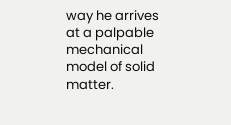way he arrives at a palpable mechanical model of solid matter.